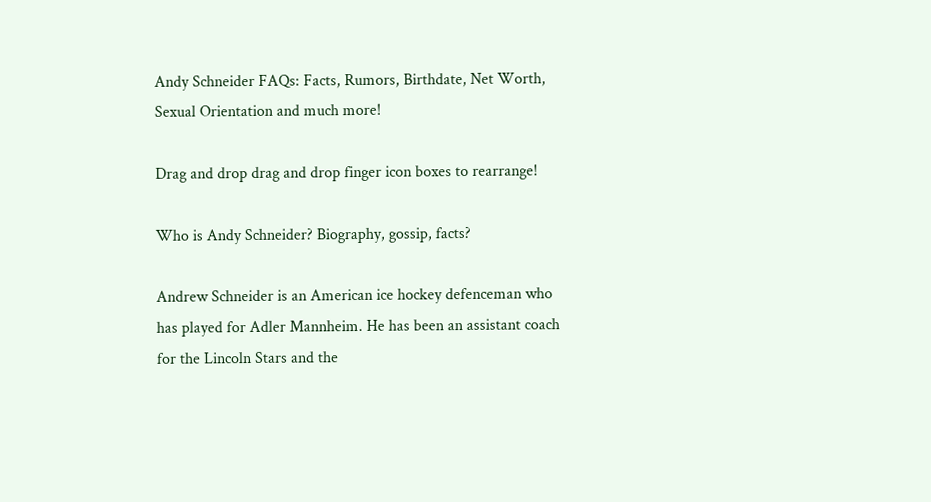Andy Schneider FAQs: Facts, Rumors, Birthdate, Net Worth, Sexual Orientation and much more!

Drag and drop drag and drop finger icon boxes to rearrange!

Who is Andy Schneider? Biography, gossip, facts?

Andrew Schneider is an American ice hockey defenceman who has played for Adler Mannheim. He has been an assistant coach for the Lincoln Stars and the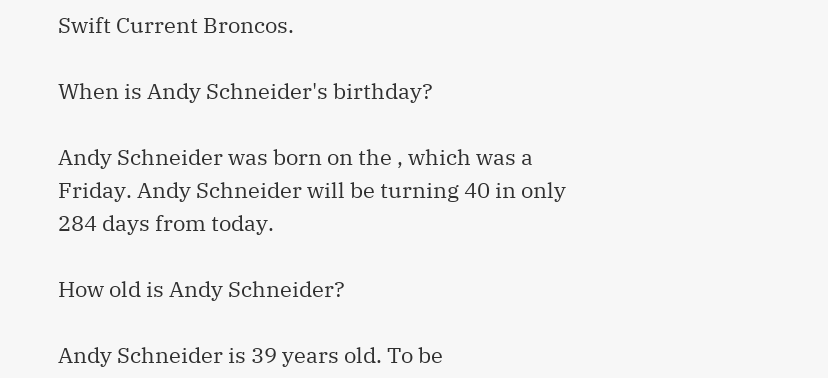Swift Current Broncos.

When is Andy Schneider's birthday?

Andy Schneider was born on the , which was a Friday. Andy Schneider will be turning 40 in only 284 days from today.

How old is Andy Schneider?

Andy Schneider is 39 years old. To be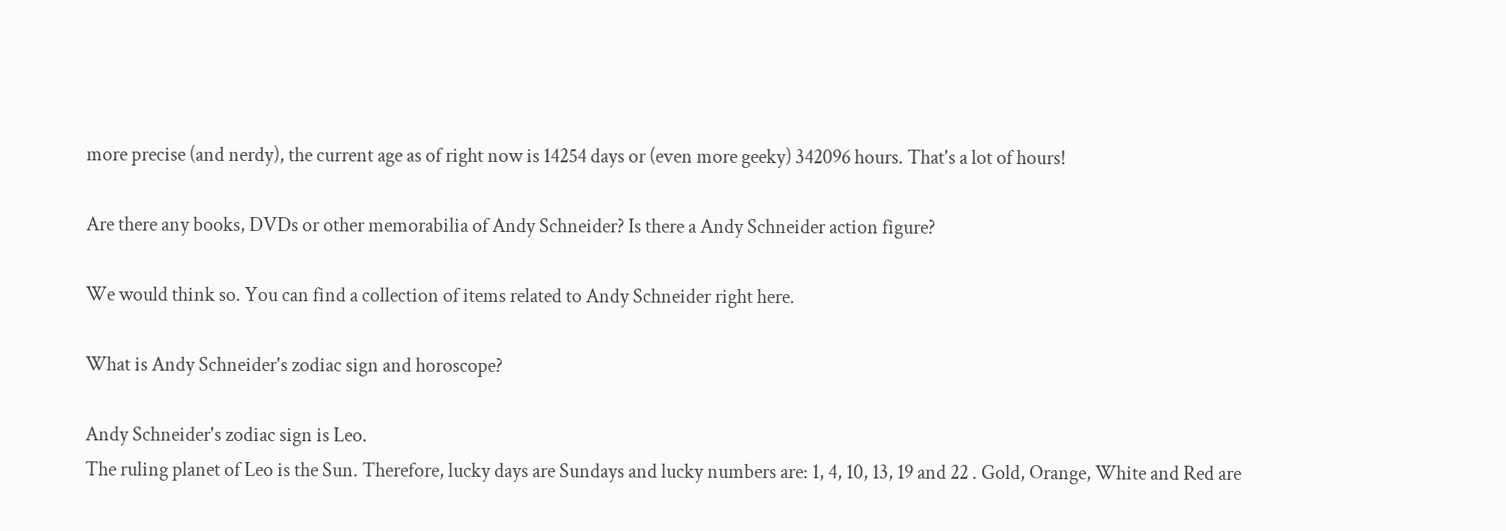more precise (and nerdy), the current age as of right now is 14254 days or (even more geeky) 342096 hours. That's a lot of hours!

Are there any books, DVDs or other memorabilia of Andy Schneider? Is there a Andy Schneider action figure?

We would think so. You can find a collection of items related to Andy Schneider right here.

What is Andy Schneider's zodiac sign and horoscope?

Andy Schneider's zodiac sign is Leo.
The ruling planet of Leo is the Sun. Therefore, lucky days are Sundays and lucky numbers are: 1, 4, 10, 13, 19 and 22 . Gold, Orange, White and Red are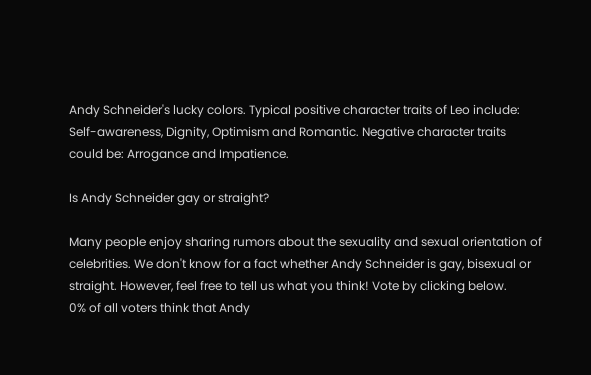Andy Schneider's lucky colors. Typical positive character traits of Leo include: Self-awareness, Dignity, Optimism and Romantic. Negative character traits could be: Arrogance and Impatience.

Is Andy Schneider gay or straight?

Many people enjoy sharing rumors about the sexuality and sexual orientation of celebrities. We don't know for a fact whether Andy Schneider is gay, bisexual or straight. However, feel free to tell us what you think! Vote by clicking below.
0% of all voters think that Andy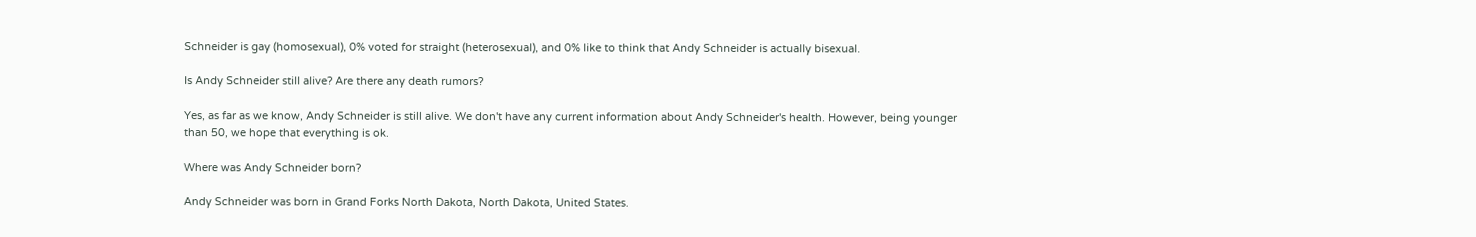Schneider is gay (homosexual), 0% voted for straight (heterosexual), and 0% like to think that Andy Schneider is actually bisexual.

Is Andy Schneider still alive? Are there any death rumors?

Yes, as far as we know, Andy Schneider is still alive. We don't have any current information about Andy Schneider's health. However, being younger than 50, we hope that everything is ok.

Where was Andy Schneider born?

Andy Schneider was born in Grand Forks North Dakota, North Dakota, United States.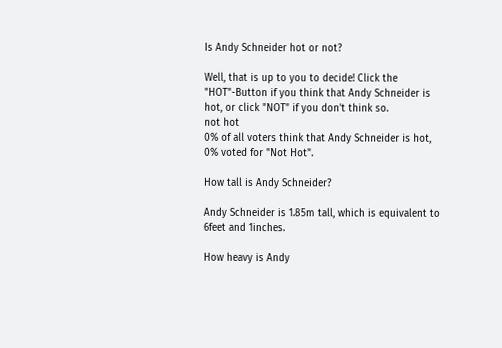Is Andy Schneider hot or not?

Well, that is up to you to decide! Click the "HOT"-Button if you think that Andy Schneider is hot, or click "NOT" if you don't think so.
not hot
0% of all voters think that Andy Schneider is hot, 0% voted for "Not Hot".

How tall is Andy Schneider?

Andy Schneider is 1.85m tall, which is equivalent to 6feet and 1inches.

How heavy is Andy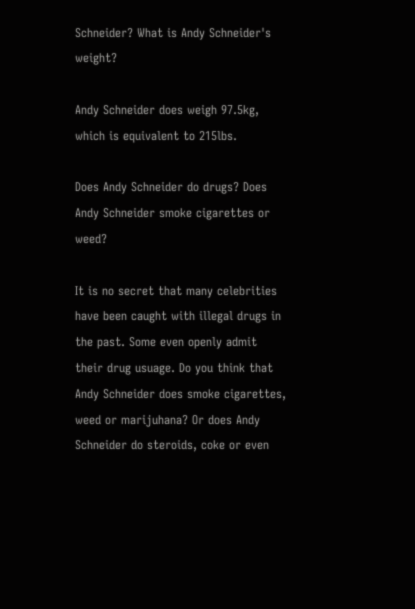Schneider? What is Andy Schneider's weight?

Andy Schneider does weigh 97.5kg, which is equivalent to 215lbs.

Does Andy Schneider do drugs? Does Andy Schneider smoke cigarettes or weed?

It is no secret that many celebrities have been caught with illegal drugs in the past. Some even openly admit their drug usuage. Do you think that Andy Schneider does smoke cigarettes, weed or marijuhana? Or does Andy Schneider do steroids, coke or even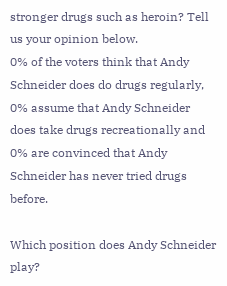stronger drugs such as heroin? Tell us your opinion below.
0% of the voters think that Andy Schneider does do drugs regularly, 0% assume that Andy Schneider does take drugs recreationally and 0% are convinced that Andy Schneider has never tried drugs before.

Which position does Andy Schneider play?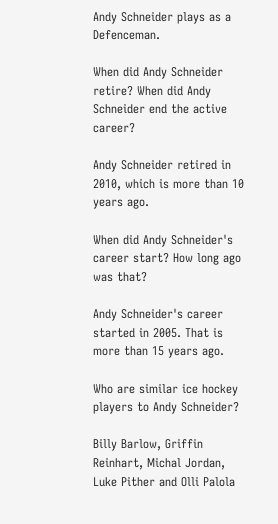Andy Schneider plays as a Defenceman.

When did Andy Schneider retire? When did Andy Schneider end the active career?

Andy Schneider retired in 2010, which is more than 10 years ago.

When did Andy Schneider's career start? How long ago was that?

Andy Schneider's career started in 2005. That is more than 15 years ago.

Who are similar ice hockey players to Andy Schneider?

Billy Barlow, Griffin Reinhart, Michal Jordan, Luke Pither and Olli Palola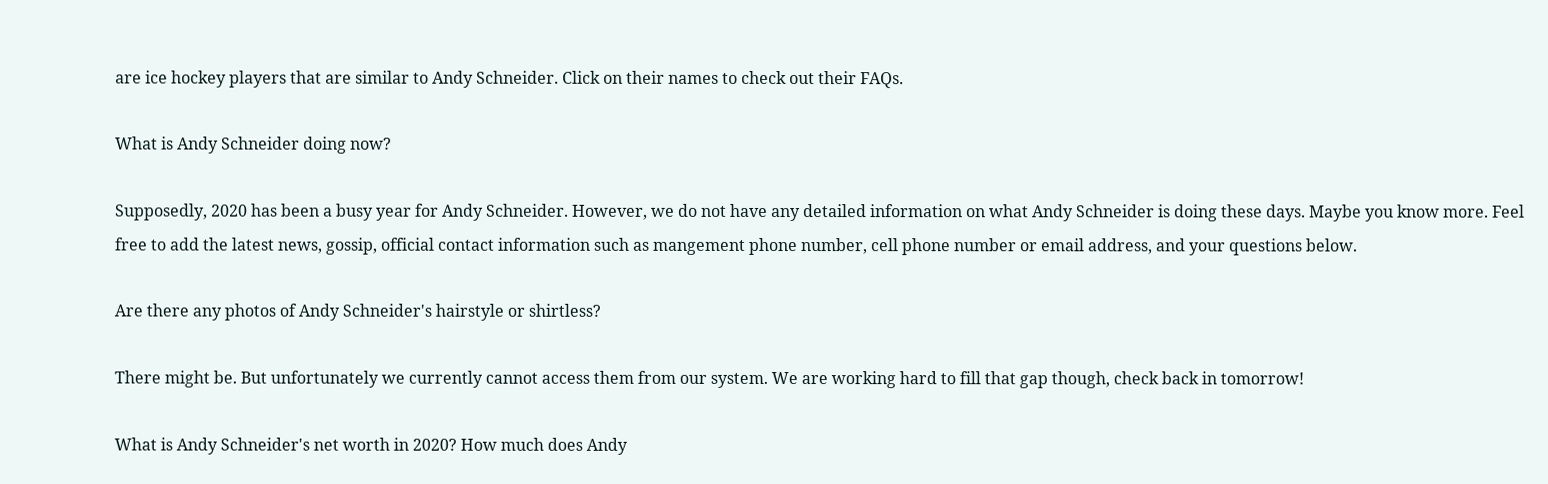are ice hockey players that are similar to Andy Schneider. Click on their names to check out their FAQs.

What is Andy Schneider doing now?

Supposedly, 2020 has been a busy year for Andy Schneider. However, we do not have any detailed information on what Andy Schneider is doing these days. Maybe you know more. Feel free to add the latest news, gossip, official contact information such as mangement phone number, cell phone number or email address, and your questions below.

Are there any photos of Andy Schneider's hairstyle or shirtless?

There might be. But unfortunately we currently cannot access them from our system. We are working hard to fill that gap though, check back in tomorrow!

What is Andy Schneider's net worth in 2020? How much does Andy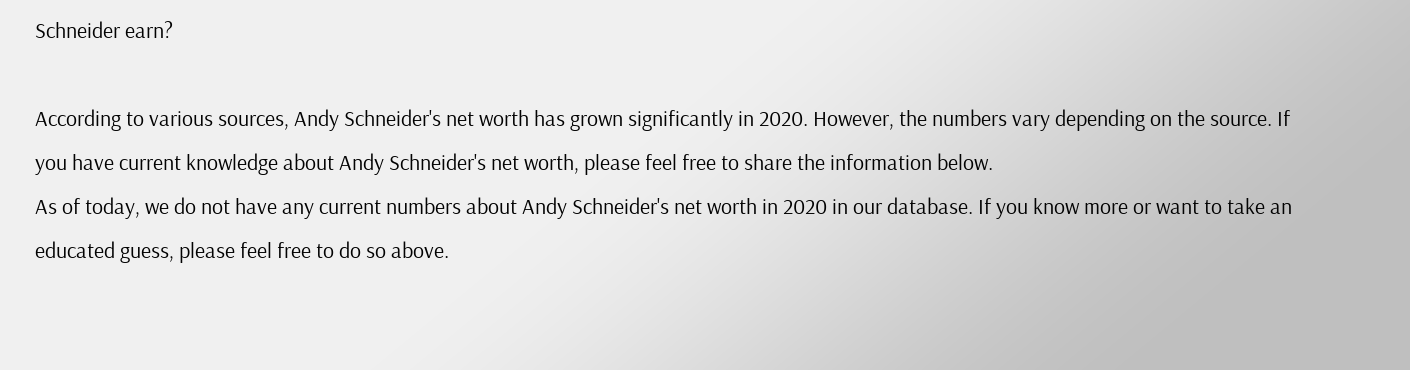Schneider earn?

According to various sources, Andy Schneider's net worth has grown significantly in 2020. However, the numbers vary depending on the source. If you have current knowledge about Andy Schneider's net worth, please feel free to share the information below.
As of today, we do not have any current numbers about Andy Schneider's net worth in 2020 in our database. If you know more or want to take an educated guess, please feel free to do so above.